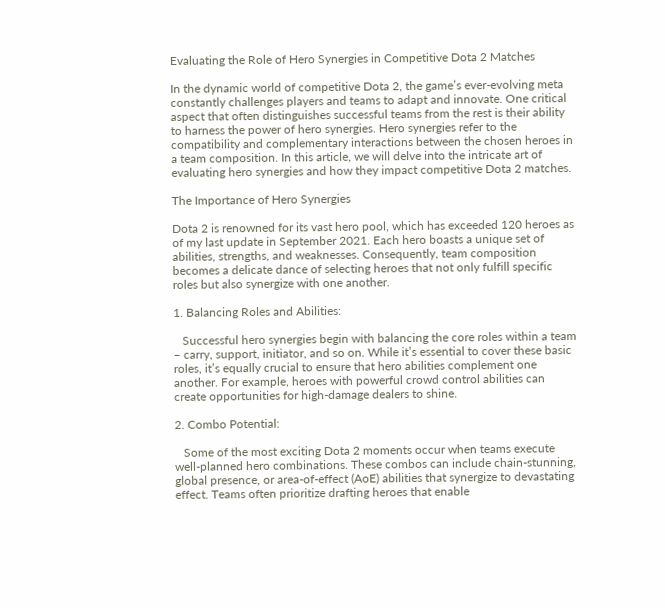Evaluating the Role of Hero Synergies in Competitive Dota 2 Matches

In the dynamic world of competitive Dota 2, the game’s ever-evolving meta constantly challenges players and teams to adapt and innovate. One critical aspect that often distinguishes successful teams from the rest is their ability to harness the power of hero synergies. Hero synergies refer to the compatibility and complementary interactions between the chosen heroes in a team composition. In this article, we will delve into the intricate art of evaluating hero synergies and how they impact competitive Dota 2 matches.

The Importance of Hero Synergies

Dota 2 is renowned for its vast hero pool, which has exceeded 120 heroes as of my last update in September 2021. Each hero boasts a unique set of abilities, strengths, and weaknesses. Consequently, team composition becomes a delicate dance of selecting heroes that not only fulfill specific roles but also synergize with one another.

1. Balancing Roles and Abilities:

   Successful hero synergies begin with balancing the core roles within a team – carry, support, initiator, and so on. While it’s essential to cover these basic roles, it’s equally crucial to ensure that hero abilities complement one another. For example, heroes with powerful crowd control abilities can create opportunities for high-damage dealers to shine.

2. Combo Potential:

   Some of the most exciting Dota 2 moments occur when teams execute well-planned hero combinations. These combos can include chain-stunning, global presence, or area-of-effect (AoE) abilities that synergize to devastating effect. Teams often prioritize drafting heroes that enable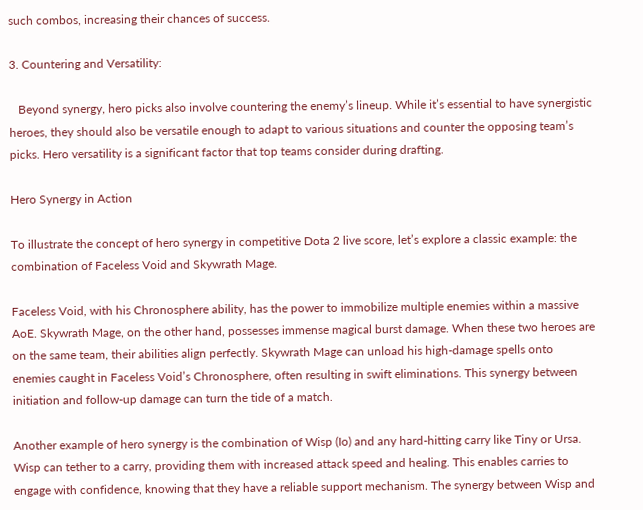such combos, increasing their chances of success.

3. Countering and Versatility:

   Beyond synergy, hero picks also involve countering the enemy’s lineup. While it’s essential to have synergistic heroes, they should also be versatile enough to adapt to various situations and counter the opposing team’s picks. Hero versatility is a significant factor that top teams consider during drafting.

Hero Synergy in Action

To illustrate the concept of hero synergy in competitive Dota 2 live score, let’s explore a classic example: the combination of Faceless Void and Skywrath Mage.

Faceless Void, with his Chronosphere ability, has the power to immobilize multiple enemies within a massive AoE. Skywrath Mage, on the other hand, possesses immense magical burst damage. When these two heroes are on the same team, their abilities align perfectly. Skywrath Mage can unload his high-damage spells onto enemies caught in Faceless Void’s Chronosphere, often resulting in swift eliminations. This synergy between initiation and follow-up damage can turn the tide of a match.

Another example of hero synergy is the combination of Wisp (Io) and any hard-hitting carry like Tiny or Ursa. Wisp can tether to a carry, providing them with increased attack speed and healing. This enables carries to engage with confidence, knowing that they have a reliable support mechanism. The synergy between Wisp and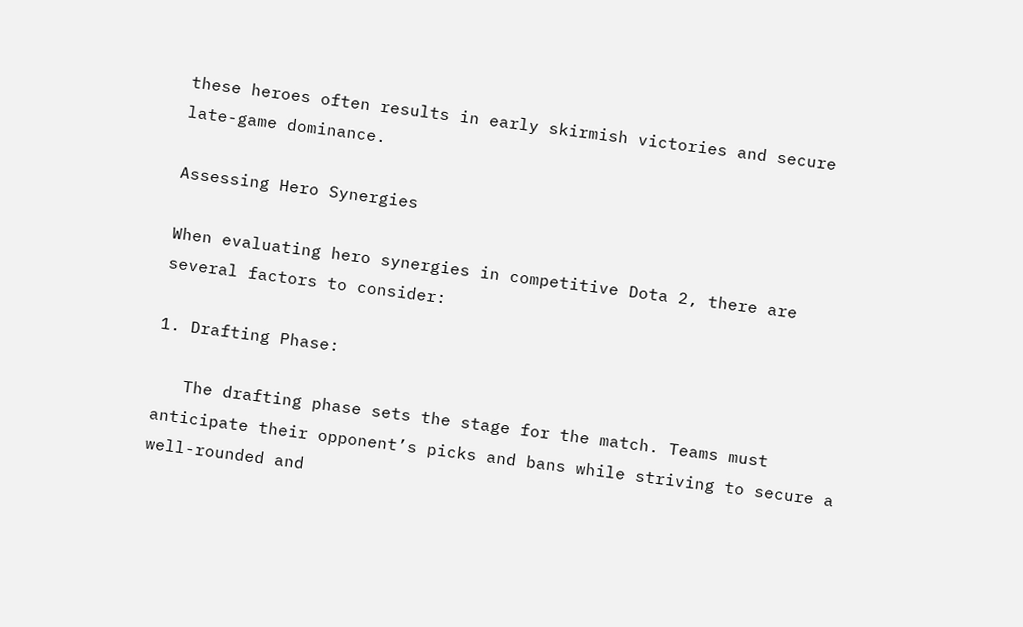these heroes often results in early skirmish victories and secure late-game dominance.

Assessing Hero Synergies

When evaluating hero synergies in competitive Dota 2, there are several factors to consider:

1. Drafting Phase:

   The drafting phase sets the stage for the match. Teams must anticipate their opponent’s picks and bans while striving to secure a well-rounded and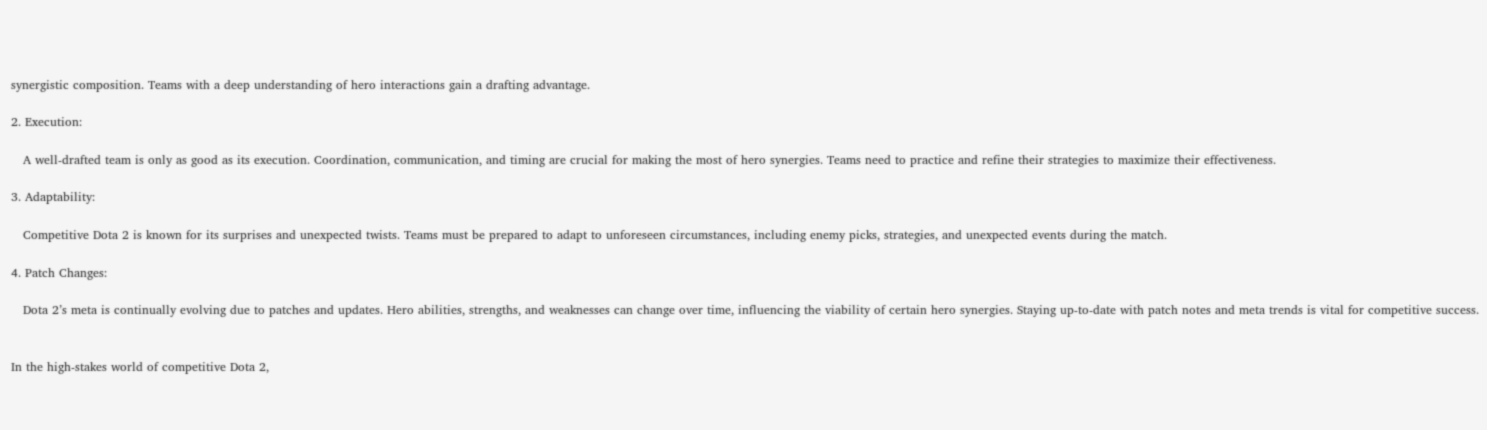synergistic composition. Teams with a deep understanding of hero interactions gain a drafting advantage.

2. Execution:

   A well-drafted team is only as good as its execution. Coordination, communication, and timing are crucial for making the most of hero synergies. Teams need to practice and refine their strategies to maximize their effectiveness.

3. Adaptability:

   Competitive Dota 2 is known for its surprises and unexpected twists. Teams must be prepared to adapt to unforeseen circumstances, including enemy picks, strategies, and unexpected events during the match.

4. Patch Changes:

   Dota 2’s meta is continually evolving due to patches and updates. Hero abilities, strengths, and weaknesses can change over time, influencing the viability of certain hero synergies. Staying up-to-date with patch notes and meta trends is vital for competitive success.


In the high-stakes world of competitive Dota 2,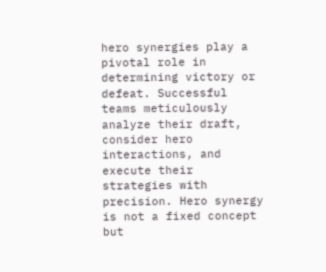hero synergies play a pivotal role in determining victory or defeat. Successful teams meticulously analyze their draft, consider hero interactions, and execute their strategies with precision. Hero synergy is not a fixed concept but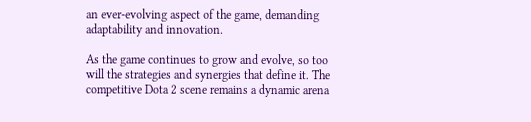an ever-evolving aspect of the game, demanding adaptability and innovation.

As the game continues to grow and evolve, so too will the strategies and synergies that define it. The competitive Dota 2 scene remains a dynamic arena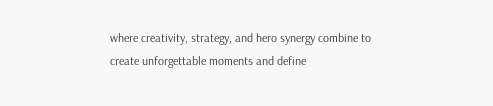where creativity, strategy, and hero synergy combine to create unforgettable moments and define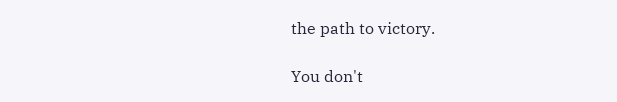the path to victory.

You don't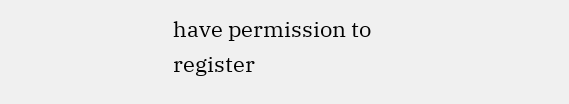have permission to register